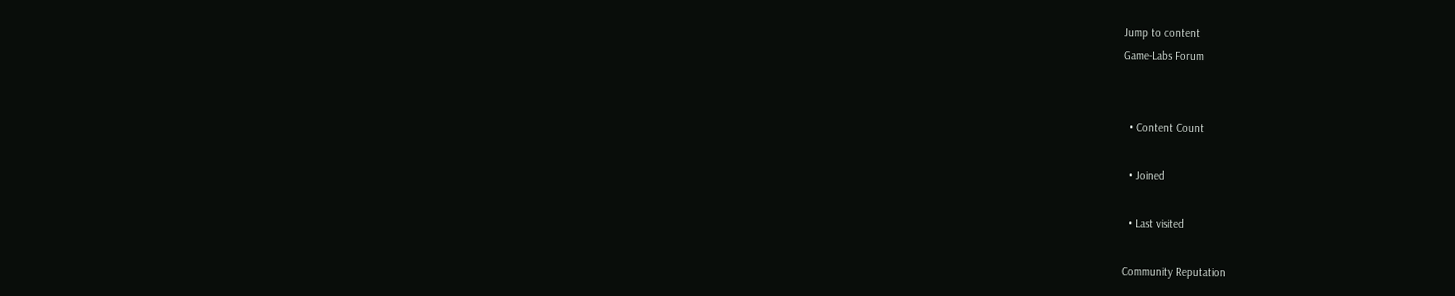Jump to content
Game-Labs Forum


  • Content Count

  • Joined

  • Last visited

Community Reputation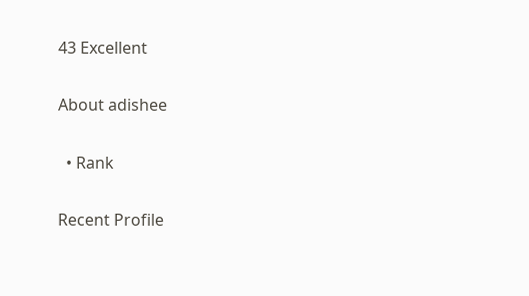43 Excellent

About adishee

  • Rank

Recent Profile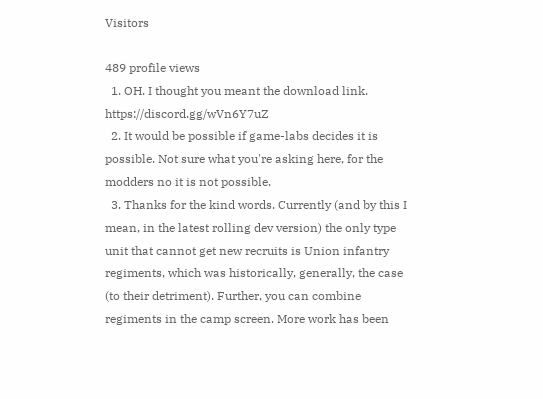Visitors

489 profile views
  1. OH. I thought you meant the download link. https://discord.gg/wVn6Y7uZ
  2. It would be possible if game-labs decides it is possible. Not sure what you're asking here, for the modders no it is not possible.
  3. Thanks for the kind words. Currently (and by this I mean, in the latest rolling dev version) the only type unit that cannot get new recruits is Union infantry regiments, which was historically, generally, the case (to their detriment). Further, you can combine regiments in the camp screen. More work has been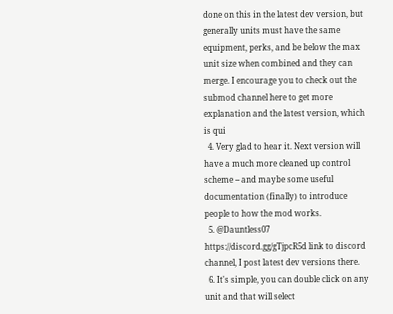done on this in the latest dev version, but generally units must have the same equipment, perks, and be below the max unit size when combined and they can merge. I encourage you to check out the submod channel here to get more explanation and the latest version, which is qui
  4. Very glad to hear it. Next version will have a much more cleaned up control scheme -- and maybe some useful documentation (finally) to introduce people to how the mod works.
  5. @Dauntless07 https://discord.gg/gTjpcR5d link to discord channel, I post latest dev versions there.
  6. It's simple, you can double click on any unit and that will select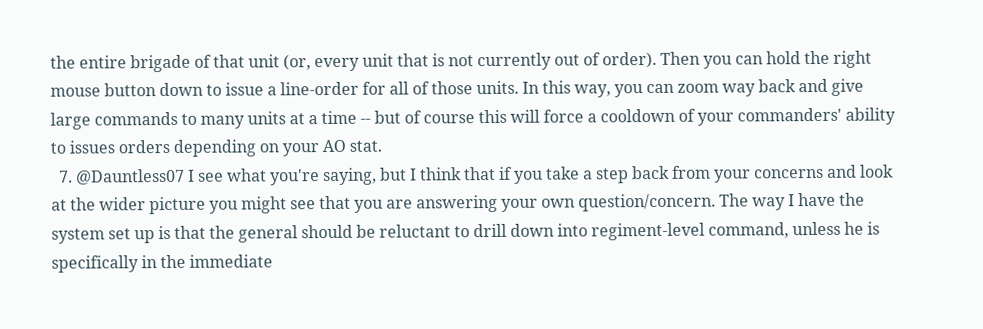the entire brigade of that unit (or, every unit that is not currently out of order). Then you can hold the right mouse button down to issue a line-order for all of those units. In this way, you can zoom way back and give large commands to many units at a time -- but of course this will force a cooldown of your commanders' ability to issues orders depending on your AO stat.
  7. @Dauntless07 I see what you're saying, but I think that if you take a step back from your concerns and look at the wider picture you might see that you are answering your own question/concern. The way I have the system set up is that the general should be reluctant to drill down into regiment-level command, unless he is specifically in the immediate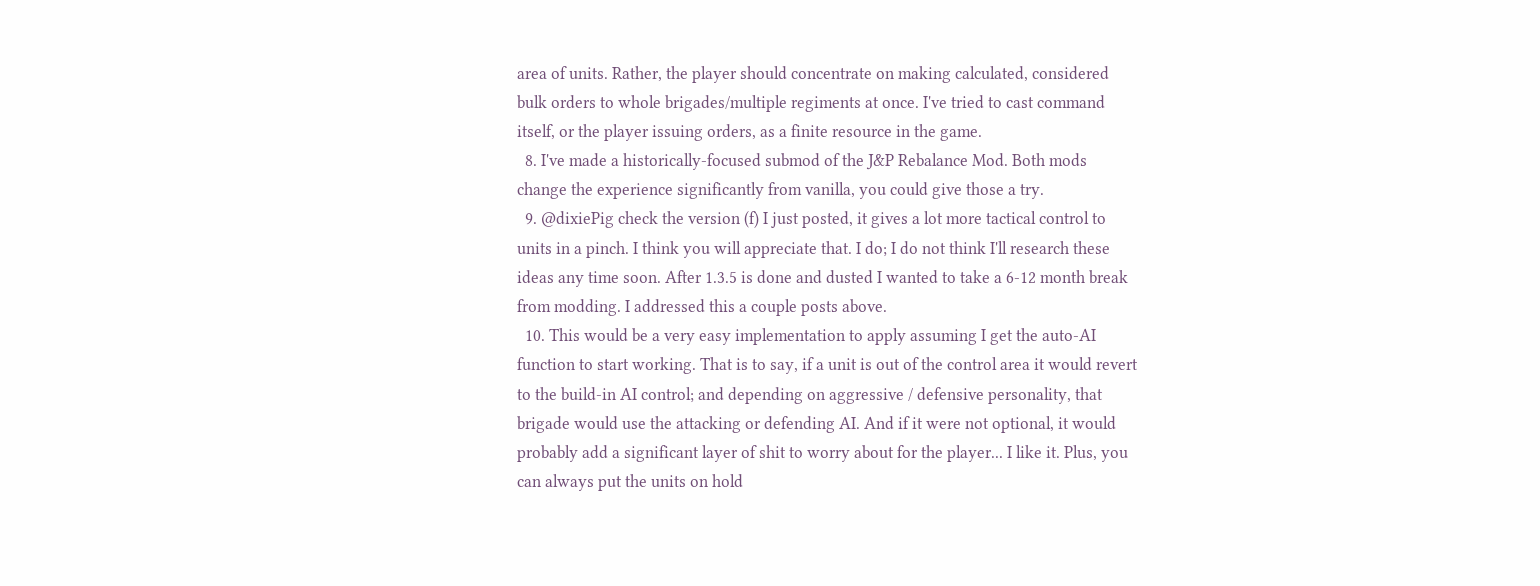area of units. Rather, the player should concentrate on making calculated, considered bulk orders to whole brigades/multiple regiments at once. I've tried to cast command itself, or the player issuing orders, as a finite resource in the game.
  8. I've made a historically-focused submod of the J&P Rebalance Mod. Both mods change the experience significantly from vanilla, you could give those a try.
  9. @dixiePig check the version (f) I just posted, it gives a lot more tactical control to units in a pinch. I think you will appreciate that. I do; I do not think I'll research these ideas any time soon. After 1.3.5 is done and dusted I wanted to take a 6-12 month break from modding. I addressed this a couple posts above.
  10. This would be a very easy implementation to apply assuming I get the auto-AI function to start working. That is to say, if a unit is out of the control area it would revert to the build-in AI control; and depending on aggressive / defensive personality, that brigade would use the attacking or defending AI. And if it were not optional, it would probably add a significant layer of shit to worry about for the player... I like it. Plus, you can always put the units on hold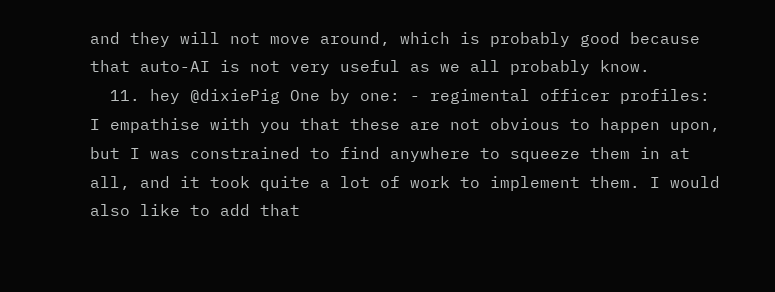and they will not move around, which is probably good because that auto-AI is not very useful as we all probably know.
  11. hey @dixiePig One by one: - regimental officer profiles: I empathise with you that these are not obvious to happen upon, but I was constrained to find anywhere to squeeze them in at all, and it took quite a lot of work to implement them. I would also like to add that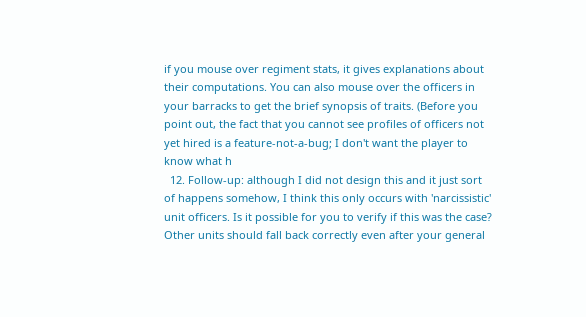if you mouse over regiment stats, it gives explanations about their computations. You can also mouse over the officers in your barracks to get the brief synopsis of traits. (Before you point out, the fact that you cannot see profiles of officers not yet hired is a feature-not-a-bug; I don't want the player to know what h
  12. Follow-up: although I did not design this and it just sort of happens somehow, I think this only occurs with 'narcissistic' unit officers. Is it possible for you to verify if this was the case? Other units should fall back correctly even after your general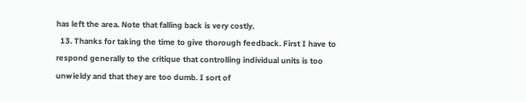has left the area. Note that falling back is very costly.
  13. Thanks for taking the time to give thorough feedback. First I have to respond generally to the critique that controlling individual units is too unwieldy and that they are too dumb. I sort of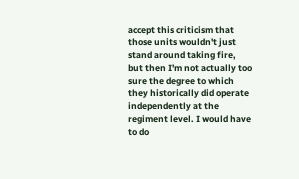accept this criticism that those units wouldn't just stand around taking fire, but then I'm not actually too sure the degree to which they historically did operate independently at the regiment level. I would have to do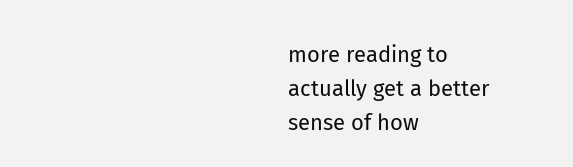more reading to actually get a better sense of how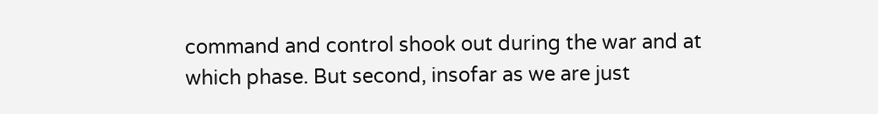command and control shook out during the war and at which phase. But second, insofar as we are just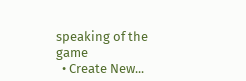speaking of the game
  • Create New...